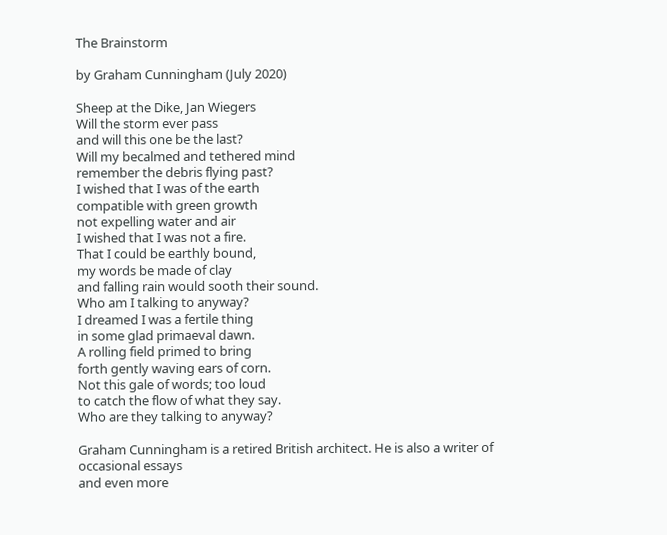The Brainstorm

by Graham Cunningham (July 2020)

Sheep at the Dike, Jan Wiegers
Will the storm ever pass
and will this one be the last?
Will my becalmed and tethered mind
remember the debris flying past?
I wished that I was of the earth
compatible with green growth
not expelling water and air
I wished that I was not a fire.
That I could be earthly bound,
my words be made of clay
and falling rain would sooth their sound.
Who am I talking to anyway?
I dreamed I was a fertile thing
in some glad primaeval dawn.
A rolling field primed to bring
forth gently waving ears of corn.
Not this gale of words; too loud
to catch the flow of what they say.
Who are they talking to anyway?

Graham Cunningham is a retired British architect. He is also a writer of occasional essays
and even more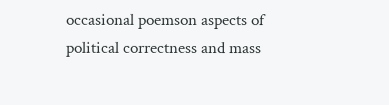occasional poemson aspects of political correctness and mass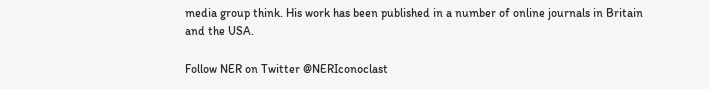media group think. His work has been published in a number of online journals in Britain and the USA.

Follow NER on Twitter @NERIconoclast